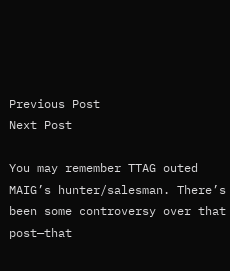Previous Post
Next Post

You may remember TTAG outed MAIG’s hunter/salesman. There’s been some controversy over that post—that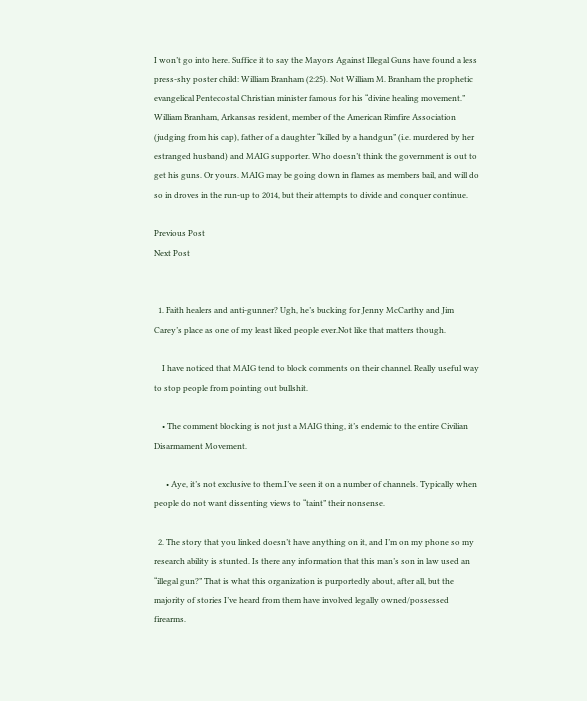I won’t go into here. Suffice it to say the Mayors Against Illegal Guns have found a less press-shy poster child: William Branham (2:25). Not William M. Branham the prophetic evangelical Pentecostal Christian minister famous for his “divine healing movement.” William Branham, Arkansas resident, member of the American Rimfire Association (judging from his cap), father of a daughter “killed by a handgun” (i.e. murdered by her estranged husband) and MAIG supporter. Who doesn’t think the government is out to get his guns. Or yours. MAIG may be going down in flames as members bail, and will do so in droves in the run-up to 2014, but their attempts to divide and conquer continue.

Previous Post
Next Post


  1. Faith healers and anti-gunner? Ugh, he’s bucking for Jenny McCarthy and Jim Carey’s place as one of my least liked people ever.Not like that matters though.

    I have noticed that MAIG tend to block comments on their channel. Really useful way to stop people from pointing out bullshit.

    • The comment blocking is not just a MAIG thing, it’s endemic to the entire Civilian Disarmament Movement.

      • Aye, it’s not exclusive to them.I’ve seen it on a number of channels. Typically when people do not want dissenting views to “taint” their nonsense.

  2. The story that you linked doesn’t have anything on it, and I’m on my phone so my research ability is stunted. Is there any information that this man’s son in law used an “illegal gun?” That is what this organization is purportedly about, after all, but the majority of stories I’ve heard from them have involved legally owned/possessed firearms.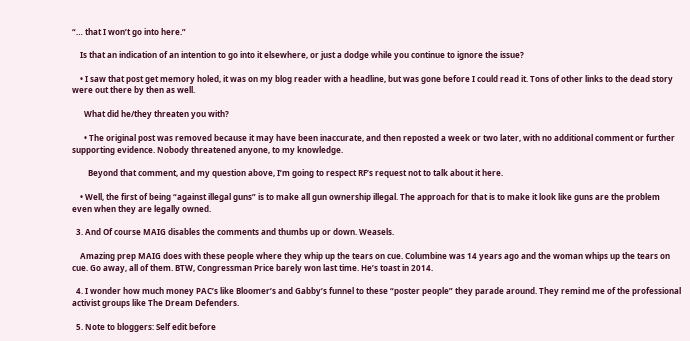“… that I won’t go into here.”

    Is that an indication of an intention to go into it elsewhere, or just a dodge while you continue to ignore the issue?

    • I saw that post get memory holed, it was on my blog reader with a headline, but was gone before I could read it. Tons of other links to the dead story were out there by then as well.

      What did he/they threaten you with?

      • The original post was removed because it may have been inaccurate, and then reposted a week or two later, with no additional comment or further supporting evidence. Nobody threatened anyone, to my knowledge.

        Beyond that comment, and my question above, I’m going to respect RF’s request not to talk about it here.

    • Well, the first of being “against illegal guns” is to make all gun ownership illegal. The approach for that is to make it look like guns are the problem even when they are legally owned.

  3. And Of course MAIG disables the comments and thumbs up or down. Weasels.

    Amazing prep MAIG does with these people where they whip up the tears on cue. Columbine was 14 years ago and the woman whips up the tears on cue. Go away, all of them. BTW, Congressman Price barely won last time. He’s toast in 2014.

  4. I wonder how much money PAC’s like Bloomer’s and Gabby’s funnel to these “poster people” they parade around. They remind me of the professional activist groups like The Dream Defenders.

  5. Note to bloggers: Self edit before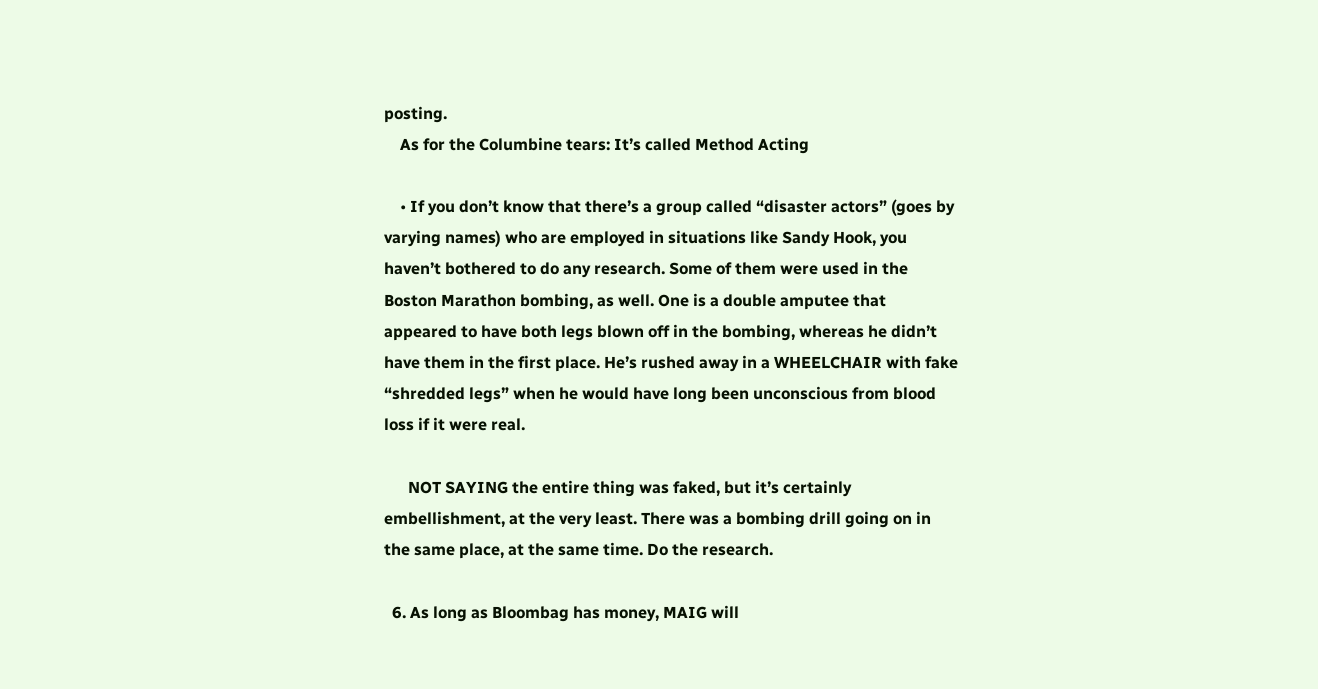posting.
    As for the Columbine tears: It’s called Method Acting

    • If you don’t know that there’s a group called “disaster actors” (goes by varying names) who are employed in situations like Sandy Hook, you haven’t bothered to do any research. Some of them were used in the Boston Marathon bombing, as well. One is a double amputee that appeared to have both legs blown off in the bombing, whereas he didn’t have them in the first place. He’s rushed away in a WHEELCHAIR with fake “shredded legs” when he would have long been unconscious from blood loss if it were real.

      NOT SAYING the entire thing was faked, but it’s certainly embellishment, at the very least. There was a bombing drill going on in the same place, at the same time. Do the research.

  6. As long as Bloombag has money, MAIG will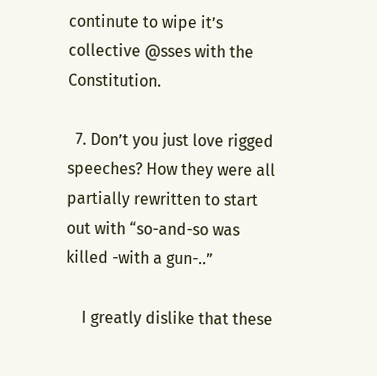continute to wipe it’s collective @sses with the Constitution.

  7. Don’t you just love rigged speeches? How they were all partially rewritten to start out with “so-and-so was killed -with a gun-..”

    I greatly dislike that these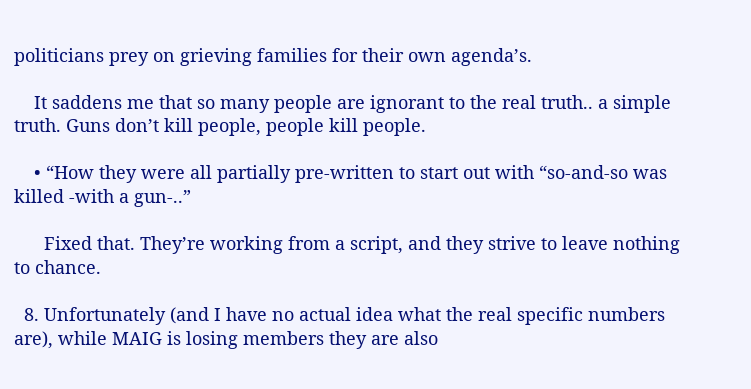politicians prey on grieving families for their own agenda’s.

    It saddens me that so many people are ignorant to the real truth.. a simple truth. Guns don’t kill people, people kill people.

    • “How they were all partially pre-written to start out with “so-and-so was killed -with a gun-..”

      Fixed that. They’re working from a script, and they strive to leave nothing to chance.

  8. Unfortunately (and I have no actual idea what the real specific numbers are), while MAIG is losing members they are also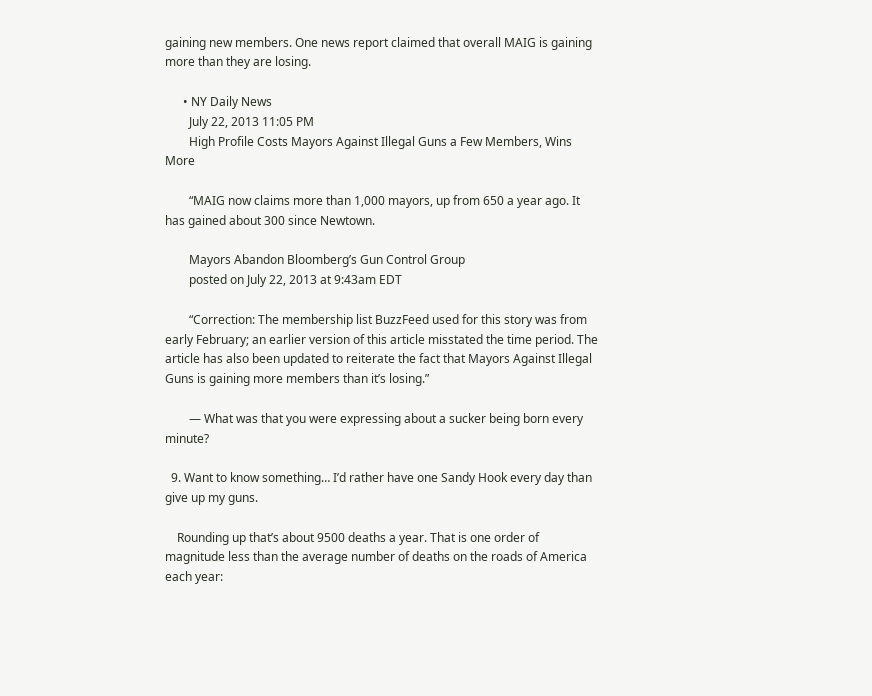gaining new members. One news report claimed that overall MAIG is gaining more than they are losing.

      • NY Daily News
        July 22, 2013 11:05 PM
        High Profile Costs Mayors Against Illegal Guns a Few Members, Wins More

        “MAIG now claims more than 1,000 mayors, up from 650 a year ago. It has gained about 300 since Newtown.

        Mayors Abandon Bloomberg’s Gun Control Group
        posted on July 22, 2013 at 9:43am EDT

        “Correction: The membership list BuzzFeed used for this story was from early February; an earlier version of this article misstated the time period. The article has also been updated to reiterate the fact that Mayors Against Illegal Guns is gaining more members than it’s losing.”

        — What was that you were expressing about a sucker being born every minute?

  9. Want to know something… I’d rather have one Sandy Hook every day than give up my guns.

    Rounding up that’s about 9500 deaths a year. That is one order of magnitude less than the average number of deaths on the roads of America each year: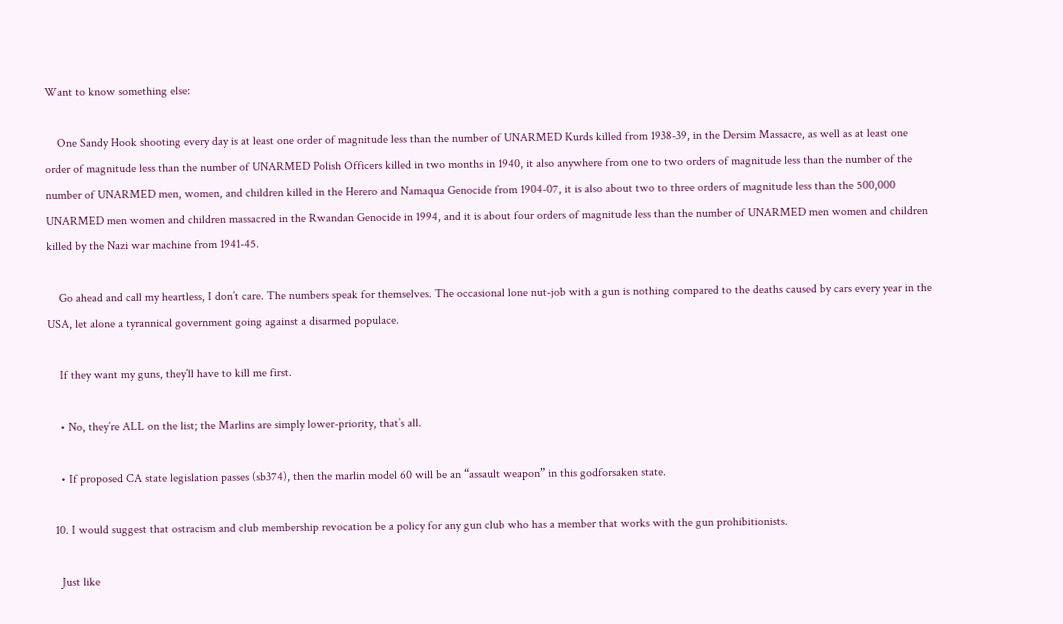Want to know something else:

    One Sandy Hook shooting every day is at least one order of magnitude less than the number of UNARMED Kurds killed from 1938-39, in the Dersim Massacre, as well as at least one order of magnitude less than the number of UNARMED Polish Officers killed in two months in 1940, it also anywhere from one to two orders of magnitude less than the number of the number of UNARMED men, women, and children killed in the Herero and Namaqua Genocide from 1904-07, it is also about two to three orders of magnitude less than the 500,000 UNARMED men women and children massacred in the Rwandan Genocide in 1994, and it is about four orders of magnitude less than the number of UNARMED men women and children killed by the Nazi war machine from 1941-45.

    Go ahead and call my heartless, I don’t care. The numbers speak for themselves. The occasional lone nut-job with a gun is nothing compared to the deaths caused by cars every year in the USA, let alone a tyrannical government going against a disarmed populace.

    If they want my guns, they’ll have to kill me first.

    • No, they’re ALL on the list; the Marlins are simply lower-priority, that’s all.

    • If proposed CA state legislation passes (sb374), then the marlin model 60 will be an “assault weapon” in this godforsaken state.

  10. I would suggest that ostracism and club membership revocation be a policy for any gun club who has a member that works with the gun prohibitionists.

    Just like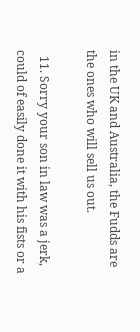in the UK and Australia, the Fudds are the ones who will sell us out.

  11. Sorry your son in law was a jerk, could of easily done it with his fists or a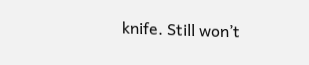knife. Still won’t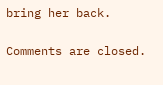bring her back.

Comments are closed.